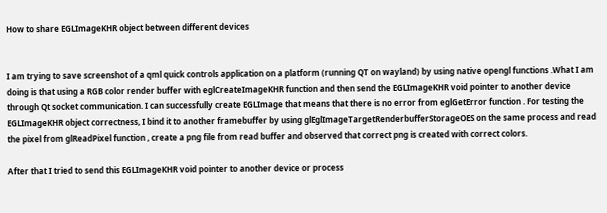How to share EGLImageKHR object between different devices


I am trying to save screenshot of a qml quick controls application on a platform (running QT on wayland) by using native opengl functions .What I am doing is that using a RGB color render buffer with eglCreateImageKHR function and then send the EGLImageKHR void pointer to another device through Qt socket communication. I can successfully create EGLImage that means that there is no error from eglGetError function . For testing the EGLImageKHR object correctness, I bind it to another framebuffer by using glEglImageTargetRenderbufferStorageOES on the same process and read the pixel from glReadPixel function , create a png file from read buffer and observed that correct png is created with correct colors.

After that I tried to send this EGLImageKHR void pointer to another device or process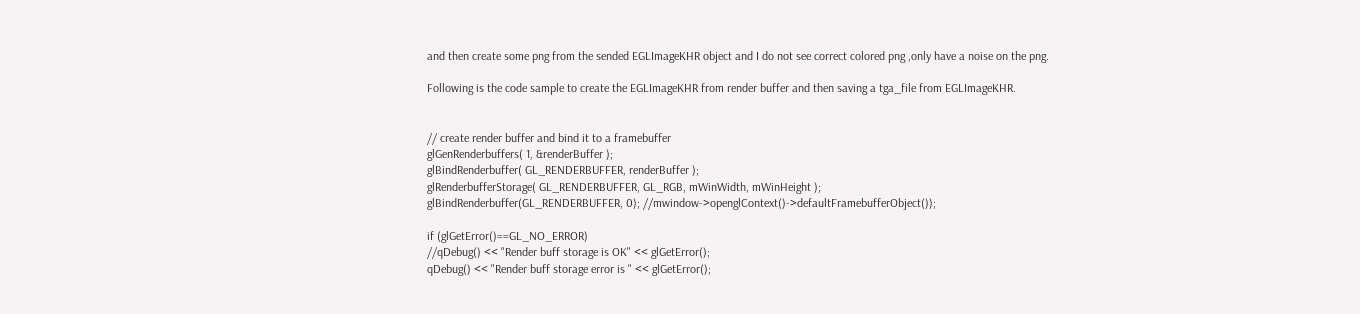and then create some png from the sended EGLImageKHR object and I do not see correct colored png ,only have a noise on the png.

Following is the code sample to create the EGLImageKHR from render buffer and then saving a tga_file from EGLImageKHR.


// create render buffer and bind it to a framebuffer
glGenRenderbuffers( 1, &renderBuffer );
glBindRenderbuffer( GL_RENDERBUFFER, renderBuffer );
glRenderbufferStorage( GL_RENDERBUFFER, GL_RGB, mWinWidth, mWinHeight );
glBindRenderbuffer(GL_RENDERBUFFER, 0); //mwindow->openglContext()->defaultFramebufferObject());

if (glGetError()==GL_NO_ERROR)
//qDebug() << "Render buff storage is OK" << glGetError();
qDebug() << "Render buff storage error is " << glGetError();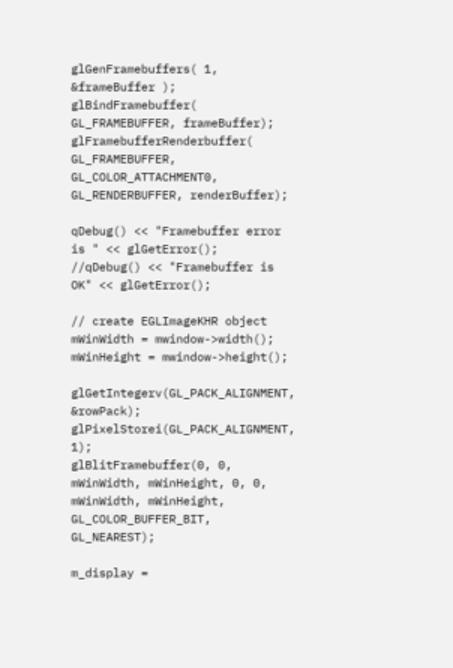glGenFramebuffers( 1, &frameBuffer );
glBindFramebuffer( GL_FRAMEBUFFER, frameBuffer);
glFramebufferRenderbuffer( GL_FRAMEBUFFER, GL_COLOR_ATTACHMENT0, GL_RENDERBUFFER, renderBuffer);

qDebug() << "Framebuffer error is " << glGetError();
//qDebug() << "Framebuffer is OK" << glGetError();

// create EGLImageKHR object
mWinWidth = mwindow->width();
mWinHeight = mwindow->height();

glGetIntegerv(GL_PACK_ALIGNMENT, &rowPack);
glPixelStorei(GL_PACK_ALIGNMENT, 1);
glBlitFramebuffer(0, 0, mWinWidth, mWinHeight, 0, 0, mWinWidth, mWinHeight, GL_COLOR_BUFFER_BIT, GL_NEAREST);

m_display =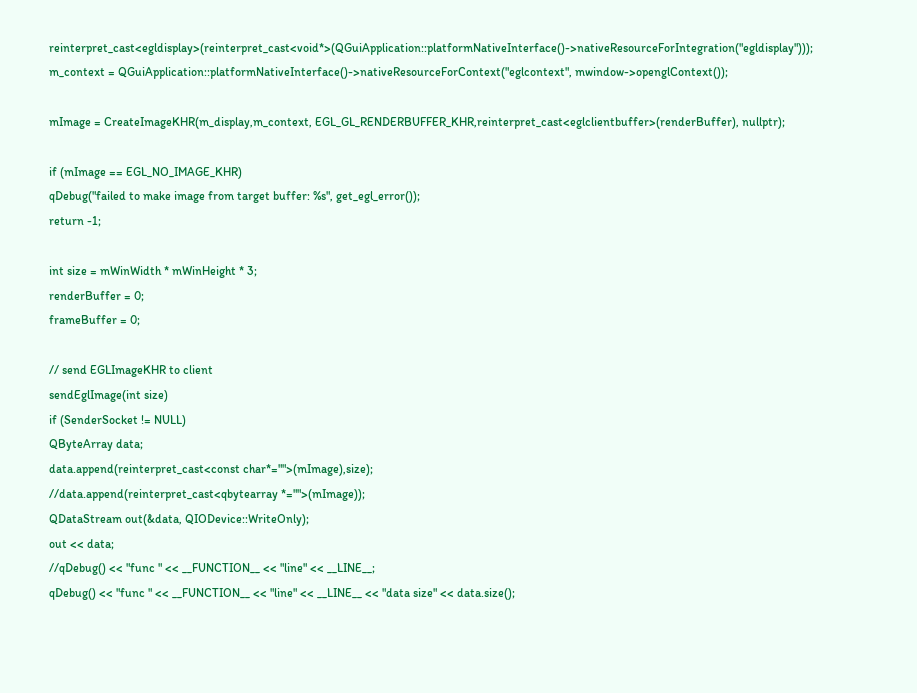reinterpret_cast<egldisplay>(reinterpret_cast<void*>(QGuiApplication::platformNativeInterface()->nativeResourceForIntegration("egldisplay")));
m_context = QGuiApplication::platformNativeInterface()->nativeResourceForContext("eglcontext", mwindow->openglContext());

mImage = CreateImageKHR(m_display,m_context, EGL_GL_RENDERBUFFER_KHR,reinterpret_cast<eglclientbuffer>(renderBuffer), nullptr);

if (mImage == EGL_NO_IMAGE_KHR)
qDebug("failed to make image from target buffer: %s", get_egl_error());
return -1;

int size = mWinWidth * mWinHeight * 3;
renderBuffer = 0;
frameBuffer = 0;

// send EGLImageKHR to client
sendEglImage(int size)
if (SenderSocket != NULL)
QByteArray data;
data.append(reinterpret_cast<const char*="">(mImage),size);
//data.append(reinterpret_cast<qbytearray *="">(mImage));
QDataStream out(&data, QIODevice::WriteOnly);
out << data;
//qDebug() << "func " << __FUNCTION__ << "line" << __LINE__;
qDebug() << "func " << __FUNCTION__ << "line" << __LINE__ << "data size" << data.size();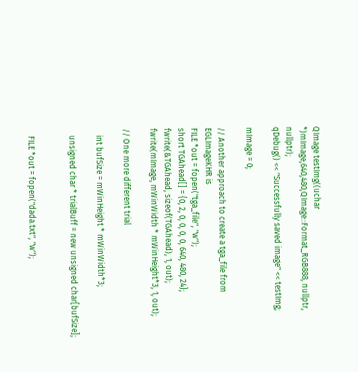QImage testImg((uchar *)mImage,640,480,QImage::Format_RGB888, nullptr, nullptr);
qDebug() << "Successfully saved image" << testImg;

mImage = 0;

// Another approach to create a tga_file from EGLImageKHR is
FILE *out = fopen("tga_file", "w");
short TGAhead[] = {0, 2, 0, 0, 0, 0, 640, 480, 24};
fwrite(&TGAhead, sizeof(TGAhead), 1, out);
fwrite(mImage, mWinWidth * mWinHeight*3, 1, out);

// One more different trial

   int bufSize = mWinHeight * mWinWidth*3;

   unsigned char * trialBuff = new unsigned char[bufSize];


   FILE *out = fopen("dada.txt", "w");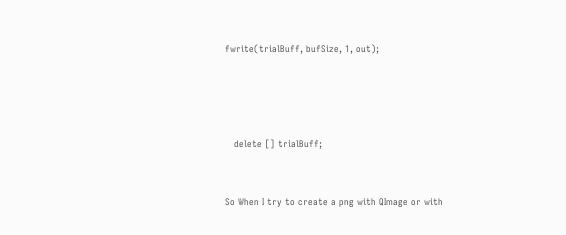fwrite(trialBuff, bufSize, 1, out);




   delete [] trialBuff;


So When I try to create a png with QImage or with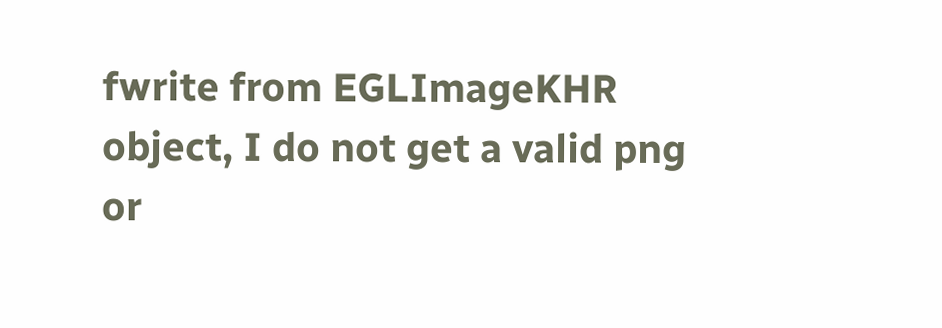fwrite from EGLImageKHR object, I do not get a valid png or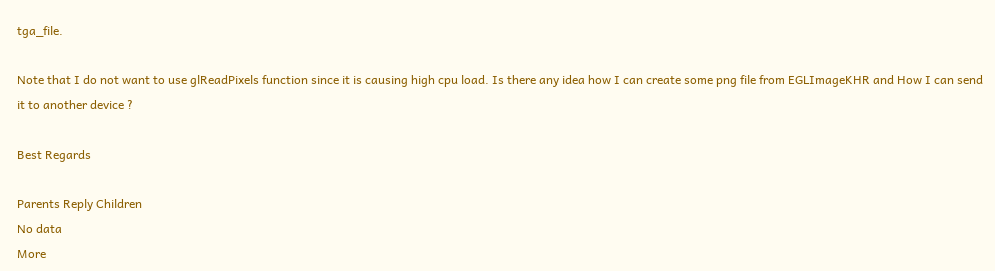tga_file.

Note that I do not want to use glReadPixels function since it is causing high cpu load. Is there any idea how I can create some png file from EGLImageKHR and How I can send it to another device ?

Best Regards

Parents Reply Children
No data
More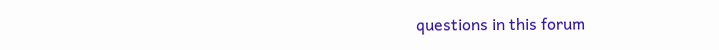questions in this forum